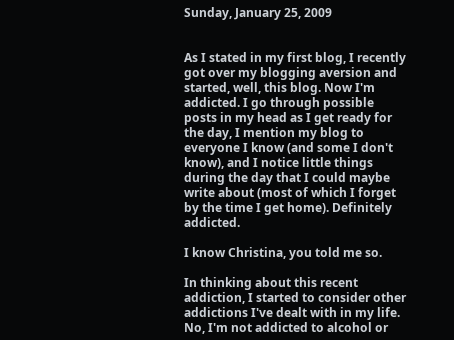Sunday, January 25, 2009


As I stated in my first blog, I recently got over my blogging aversion and started, well, this blog. Now I'm addicted. I go through possible posts in my head as I get ready for the day, I mention my blog to everyone I know (and some I don't know), and I notice little things during the day that I could maybe write about (most of which I forget by the time I get home). Definitely addicted.

I know Christina, you told me so.

In thinking about this recent addiction, I started to consider other addictions I've dealt with in my life. No, I'm not addicted to alcohol or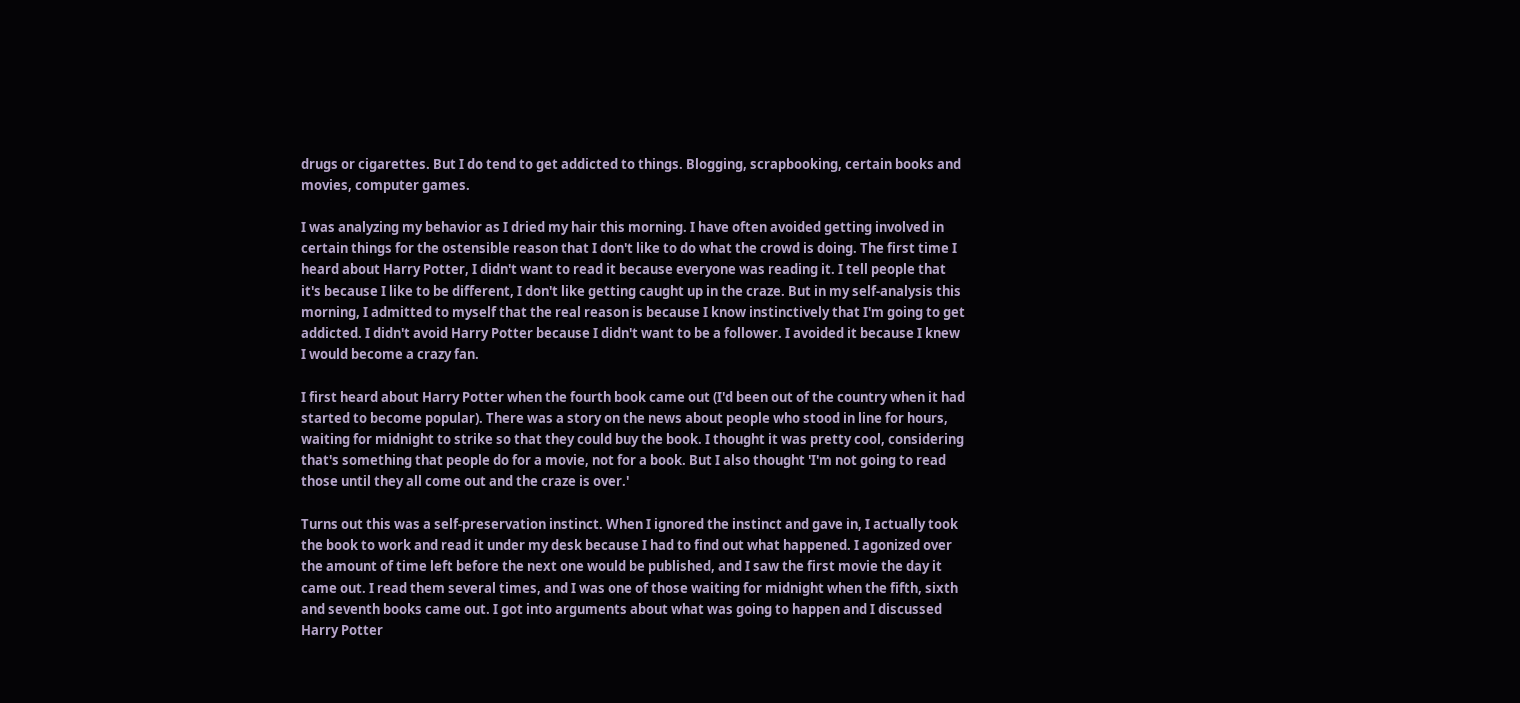drugs or cigarettes. But I do tend to get addicted to things. Blogging, scrapbooking, certain books and movies, computer games.

I was analyzing my behavior as I dried my hair this morning. I have often avoided getting involved in certain things for the ostensible reason that I don't like to do what the crowd is doing. The first time I heard about Harry Potter, I didn't want to read it because everyone was reading it. I tell people that it's because I like to be different, I don't like getting caught up in the craze. But in my self-analysis this morning, I admitted to myself that the real reason is because I know instinctively that I'm going to get addicted. I didn't avoid Harry Potter because I didn't want to be a follower. I avoided it because I knew I would become a crazy fan.

I first heard about Harry Potter when the fourth book came out (I'd been out of the country when it had started to become popular). There was a story on the news about people who stood in line for hours, waiting for midnight to strike so that they could buy the book. I thought it was pretty cool, considering that's something that people do for a movie, not for a book. But I also thought 'I'm not going to read those until they all come out and the craze is over.'

Turns out this was a self-preservation instinct. When I ignored the instinct and gave in, I actually took the book to work and read it under my desk because I had to find out what happened. I agonized over the amount of time left before the next one would be published, and I saw the first movie the day it came out. I read them several times, and I was one of those waiting for midnight when the fifth, sixth and seventh books came out. I got into arguments about what was going to happen and I discussed Harry Potter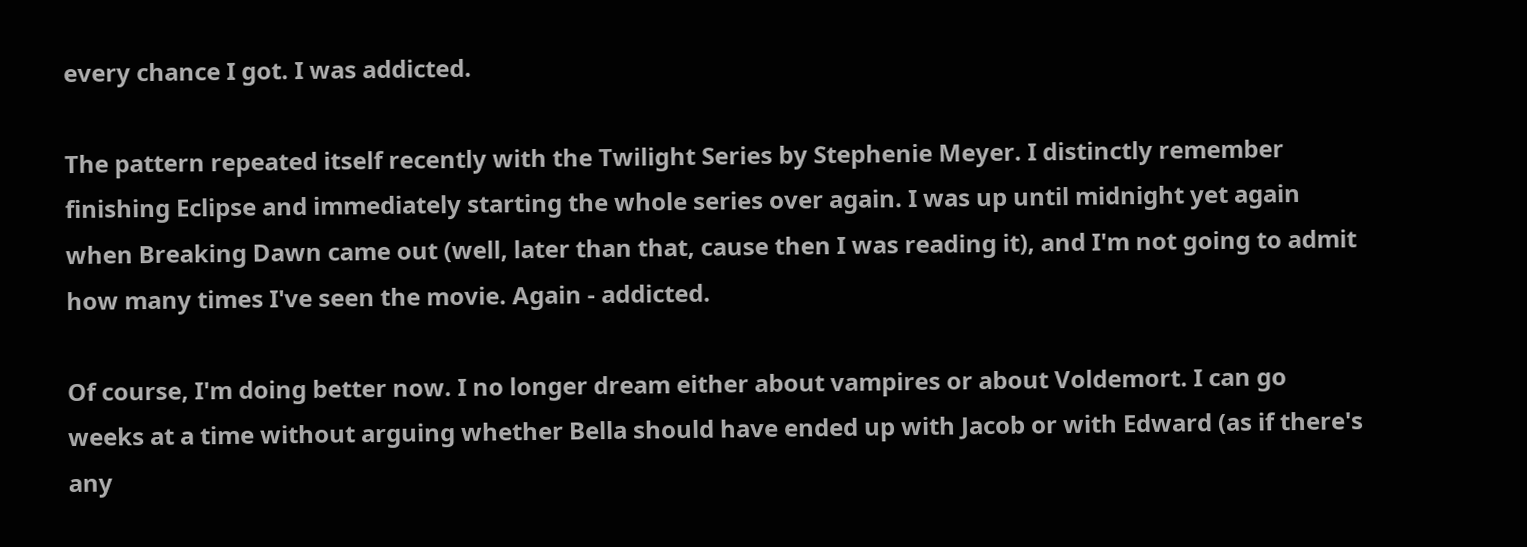every chance I got. I was addicted.

The pattern repeated itself recently with the Twilight Series by Stephenie Meyer. I distinctly remember finishing Eclipse and immediately starting the whole series over again. I was up until midnight yet again when Breaking Dawn came out (well, later than that, cause then I was reading it), and I'm not going to admit how many times I've seen the movie. Again - addicted.

Of course, I'm doing better now. I no longer dream either about vampires or about Voldemort. I can go weeks at a time without arguing whether Bella should have ended up with Jacob or with Edward (as if there's any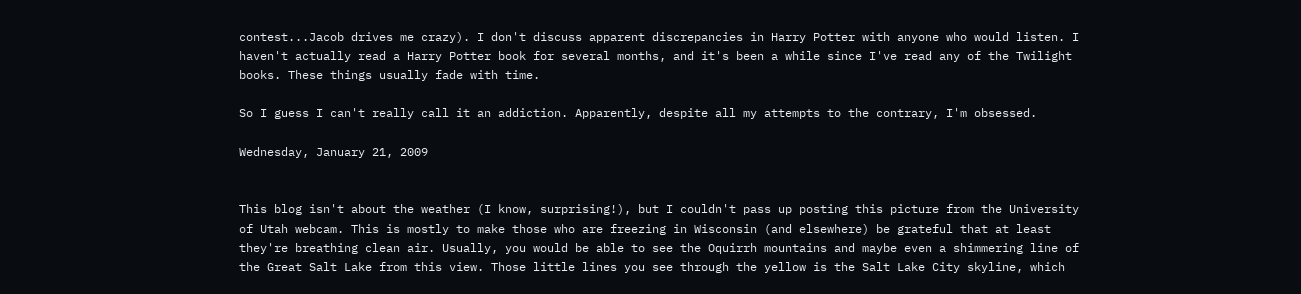contest...Jacob drives me crazy). I don't discuss apparent discrepancies in Harry Potter with anyone who would listen. I haven't actually read a Harry Potter book for several months, and it's been a while since I've read any of the Twilight books. These things usually fade with time.

So I guess I can't really call it an addiction. Apparently, despite all my attempts to the contrary, I'm obsessed.

Wednesday, January 21, 2009


This blog isn't about the weather (I know, surprising!), but I couldn't pass up posting this picture from the University of Utah webcam. This is mostly to make those who are freezing in Wisconsin (and elsewhere) be grateful that at least they're breathing clean air. Usually, you would be able to see the Oquirrh mountains and maybe even a shimmering line of the Great Salt Lake from this view. Those little lines you see through the yellow is the Salt Lake City skyline, which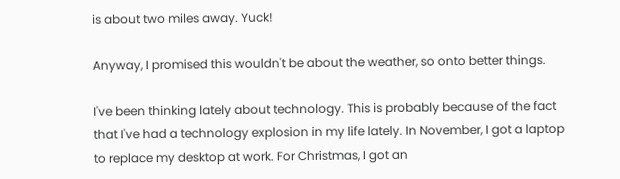is about two miles away. Yuck!

Anyway, I promised this wouldn't be about the weather, so onto better things.

I've been thinking lately about technology. This is probably because of the fact that I've had a technology explosion in my life lately. In November, I got a laptop to replace my desktop at work. For Christmas, I got an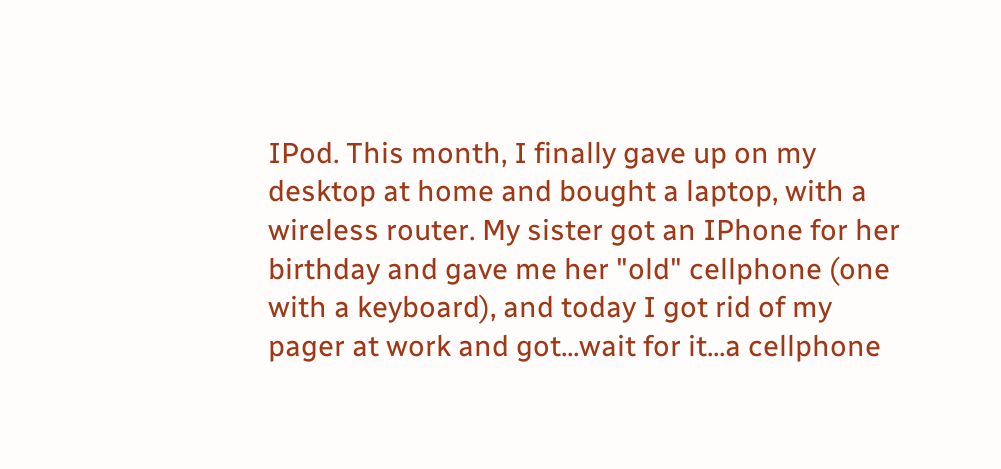IPod. This month, I finally gave up on my desktop at home and bought a laptop, with a wireless router. My sister got an IPhone for her birthday and gave me her "old" cellphone (one with a keyboard), and today I got rid of my pager at work and got...wait for it...a cellphone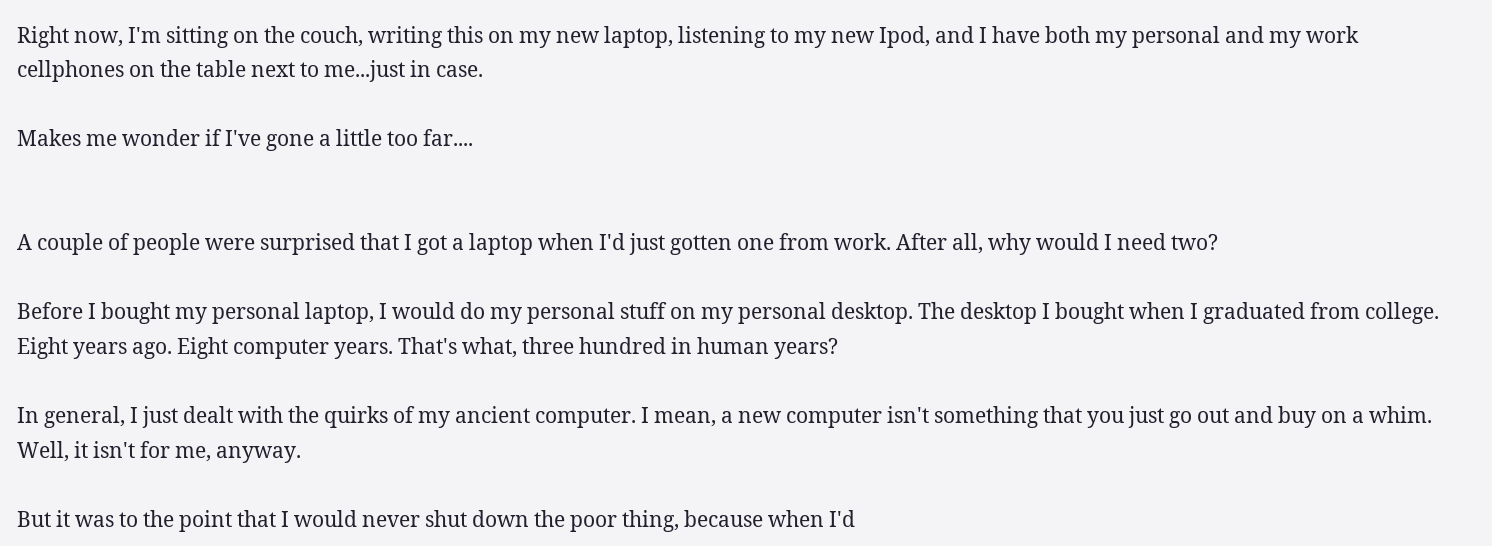Right now, I'm sitting on the couch, writing this on my new laptop, listening to my new Ipod, and I have both my personal and my work cellphones on the table next to me...just in case.

Makes me wonder if I've gone a little too far....


A couple of people were surprised that I got a laptop when I'd just gotten one from work. After all, why would I need two?

Before I bought my personal laptop, I would do my personal stuff on my personal desktop. The desktop I bought when I graduated from college. Eight years ago. Eight computer years. That's what, three hundred in human years?

In general, I just dealt with the quirks of my ancient computer. I mean, a new computer isn't something that you just go out and buy on a whim. Well, it isn't for me, anyway.

But it was to the point that I would never shut down the poor thing, because when I'd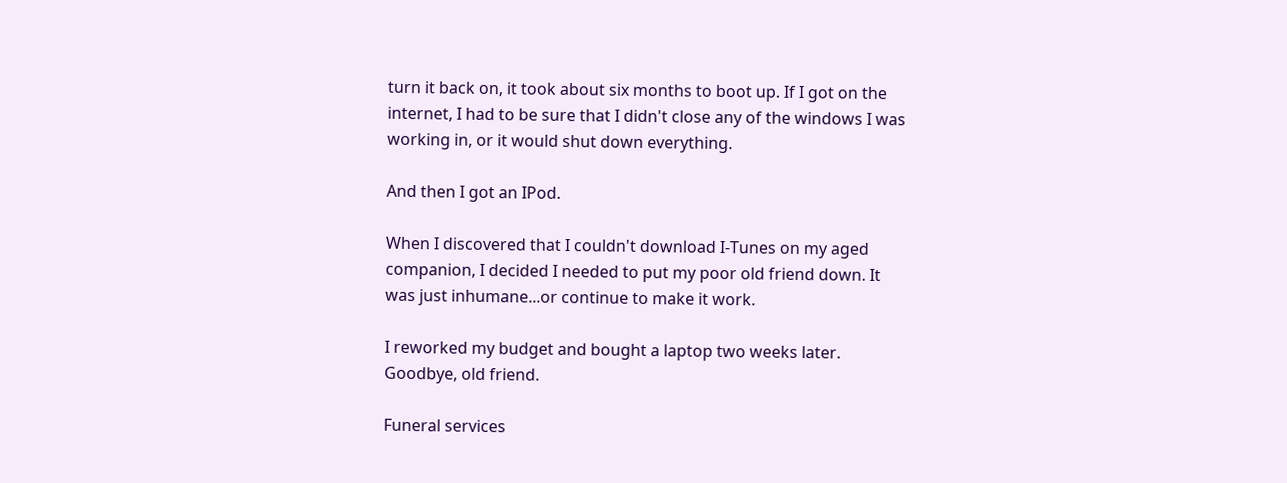turn it back on, it took about six months to boot up. If I got on the internet, I had to be sure that I didn't close any of the windows I was working in, or it would shut down everything.

And then I got an IPod.

When I discovered that I couldn't download I-Tunes on my aged companion, I decided I needed to put my poor old friend down. It was just inhumane...or continue to make it work.

I reworked my budget and bought a laptop two weeks later. Goodbye, old friend.

Funeral services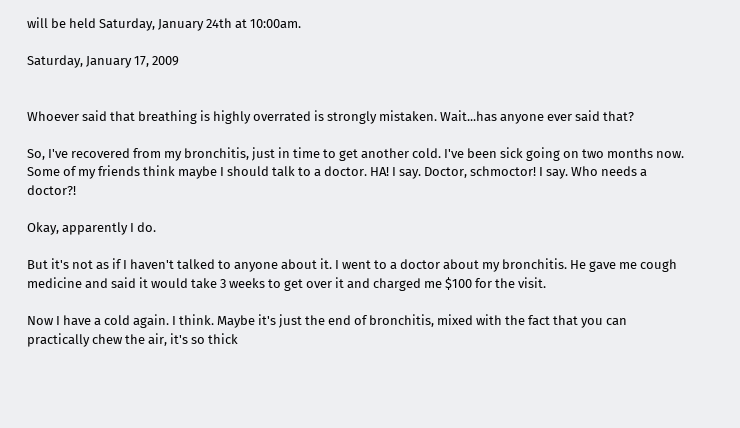will be held Saturday, January 24th at 10:00am.

Saturday, January 17, 2009


Whoever said that breathing is highly overrated is strongly mistaken. Wait...has anyone ever said that?

So, I've recovered from my bronchitis, just in time to get another cold. I've been sick going on two months now. Some of my friends think maybe I should talk to a doctor. HA! I say. Doctor, schmoctor! I say. Who needs a doctor?!

Okay, apparently I do.

But it's not as if I haven't talked to anyone about it. I went to a doctor about my bronchitis. He gave me cough medicine and said it would take 3 weeks to get over it and charged me $100 for the visit.

Now I have a cold again. I think. Maybe it's just the end of bronchitis, mixed with the fact that you can practically chew the air, it's so thick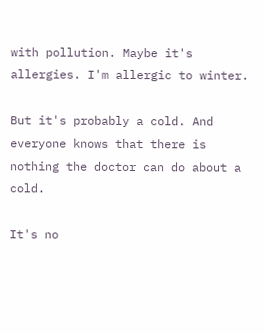with pollution. Maybe it's allergies. I'm allergic to winter.

But it's probably a cold. And everyone knows that there is nothing the doctor can do about a cold.

It's no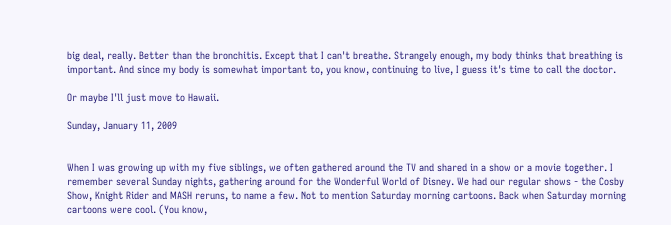big deal, really. Better than the bronchitis. Except that I can't breathe. Strangely enough, my body thinks that breathing is important. And since my body is somewhat important to, you know, continuing to live, I guess it's time to call the doctor.

Or maybe I'll just move to Hawaii.

Sunday, January 11, 2009


When I was growing up with my five siblings, we often gathered around the TV and shared in a show or a movie together. I remember several Sunday nights, gathering around for the Wonderful World of Disney. We had our regular shows - the Cosby Show, Knight Rider and MASH reruns, to name a few. Not to mention Saturday morning cartoons. Back when Saturday morning cartoons were cool. (You know,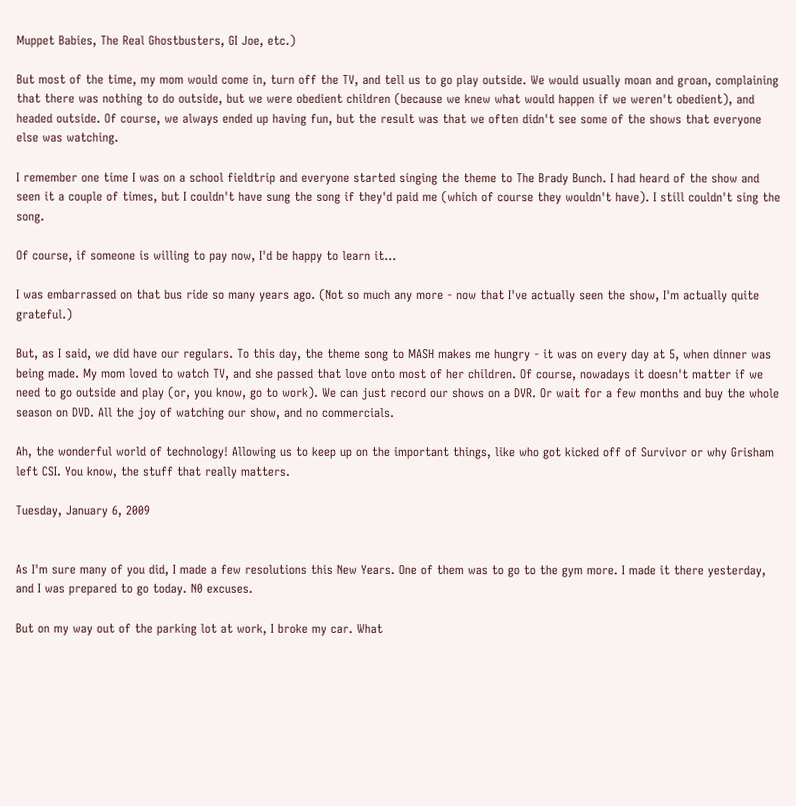Muppet Babies, The Real Ghostbusters, GI Joe, etc.)

But most of the time, my mom would come in, turn off the TV, and tell us to go play outside. We would usually moan and groan, complaining that there was nothing to do outside, but we were obedient children (because we knew what would happen if we weren't obedient), and headed outside. Of course, we always ended up having fun, but the result was that we often didn't see some of the shows that everyone else was watching.

I remember one time I was on a school fieldtrip and everyone started singing the theme to The Brady Bunch. I had heard of the show and seen it a couple of times, but I couldn't have sung the song if they'd paid me (which of course they wouldn't have). I still couldn't sing the song.

Of course, if someone is willing to pay now, I'd be happy to learn it...

I was embarrassed on that bus ride so many years ago. (Not so much any more - now that I've actually seen the show, I'm actually quite grateful.)

But, as I said, we did have our regulars. To this day, the theme song to MASH makes me hungry - it was on every day at 5, when dinner was being made. My mom loved to watch TV, and she passed that love onto most of her children. Of course, nowadays it doesn't matter if we need to go outside and play (or, you know, go to work). We can just record our shows on a DVR. Or wait for a few months and buy the whole season on DVD. All the joy of watching our show, and no commercials.

Ah, the wonderful world of technology! Allowing us to keep up on the important things, like who got kicked off of Survivor or why Grisham left CSI. You know, the stuff that really matters.

Tuesday, January 6, 2009


As I'm sure many of you did, I made a few resolutions this New Years. One of them was to go to the gym more. I made it there yesterday, and I was prepared to go today. N0 excuses.

But on my way out of the parking lot at work, I broke my car. What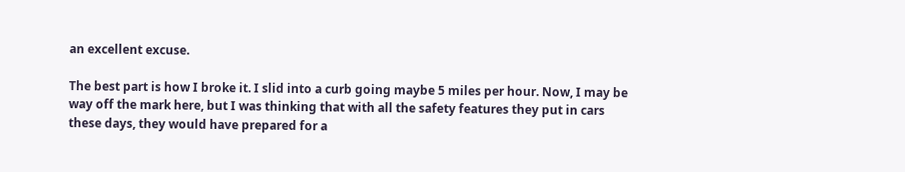an excellent excuse.

The best part is how I broke it. I slid into a curb going maybe 5 miles per hour. Now, I may be way off the mark here, but I was thinking that with all the safety features they put in cars these days, they would have prepared for a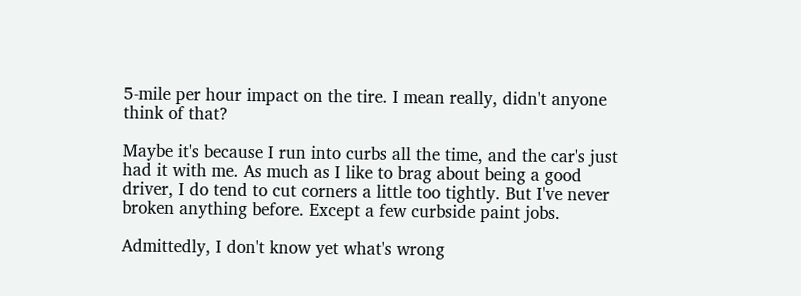5-mile per hour impact on the tire. I mean really, didn't anyone think of that?

Maybe it's because I run into curbs all the time, and the car's just had it with me. As much as I like to brag about being a good driver, I do tend to cut corners a little too tightly. But I've never broken anything before. Except a few curbside paint jobs.

Admittedly, I don't know yet what's wrong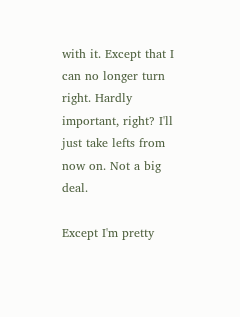with it. Except that I can no longer turn right. Hardly important, right? I'll just take lefts from now on. Not a big deal.

Except I'm pretty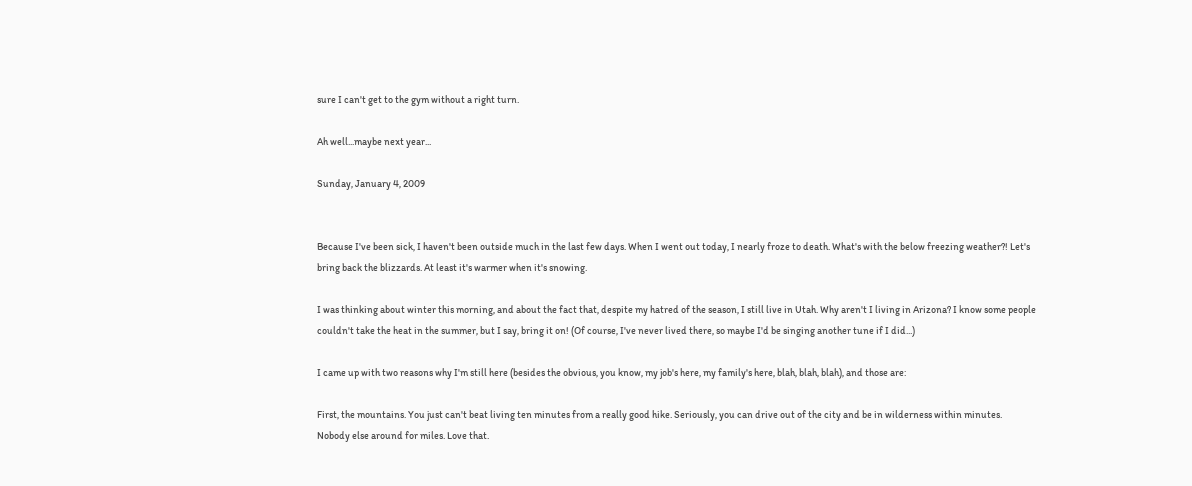sure I can't get to the gym without a right turn.

Ah well...maybe next year...

Sunday, January 4, 2009


Because I've been sick, I haven't been outside much in the last few days. When I went out today, I nearly froze to death. What's with the below freezing weather?! Let's bring back the blizzards. At least it's warmer when it's snowing.

I was thinking about winter this morning, and about the fact that, despite my hatred of the season, I still live in Utah. Why aren't I living in Arizona? I know some people couldn't take the heat in the summer, but I say, bring it on! (Of course, I've never lived there, so maybe I'd be singing another tune if I did...)

I came up with two reasons why I'm still here (besides the obvious, you know, my job's here, my family's here, blah, blah, blah), and those are:

First, the mountains. You just can't beat living ten minutes from a really good hike. Seriously, you can drive out of the city and be in wilderness within minutes. Nobody else around for miles. Love that.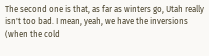The second one is that, as far as winters go, Utah really isn't too bad. I mean, yeah, we have the inversions (when the cold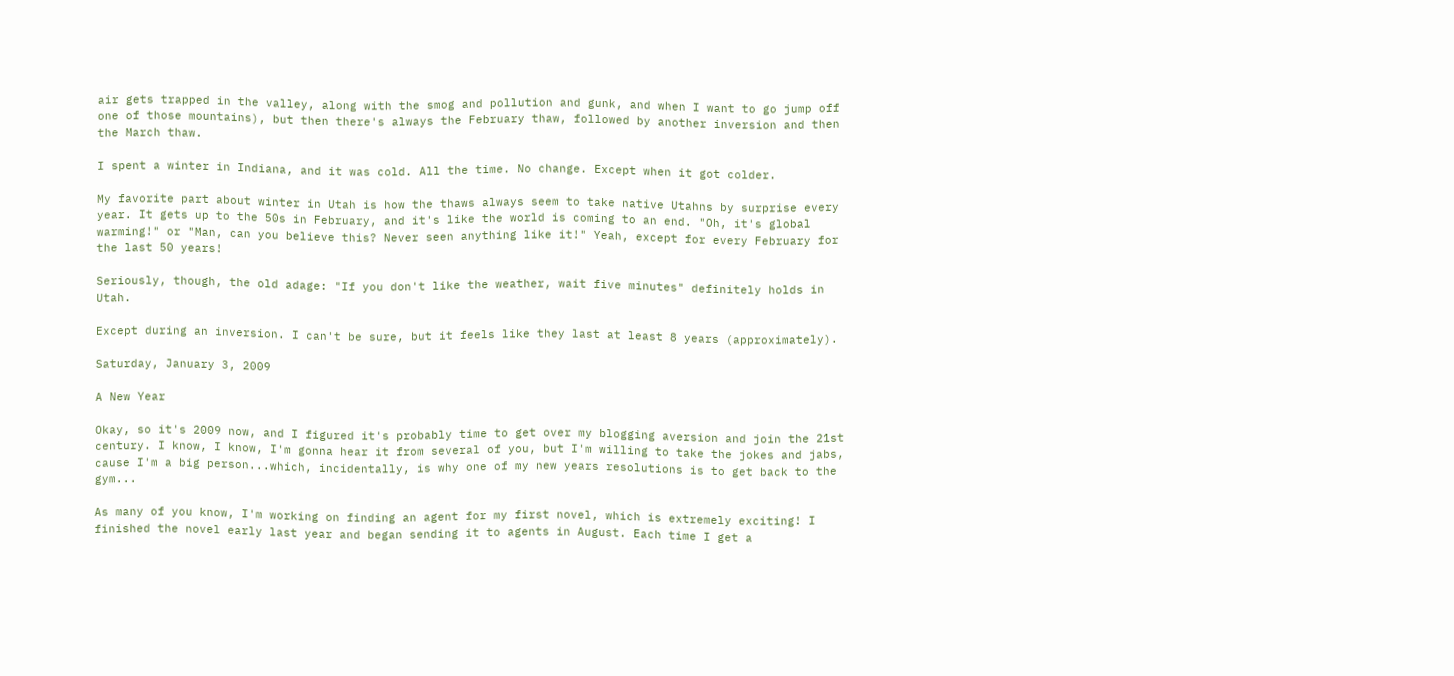air gets trapped in the valley, along with the smog and pollution and gunk, and when I want to go jump off one of those mountains), but then there's always the February thaw, followed by another inversion and then the March thaw.

I spent a winter in Indiana, and it was cold. All the time. No change. Except when it got colder.

My favorite part about winter in Utah is how the thaws always seem to take native Utahns by surprise every year. It gets up to the 50s in February, and it's like the world is coming to an end. "Oh, it's global warming!" or "Man, can you believe this? Never seen anything like it!" Yeah, except for every February for the last 50 years!

Seriously, though, the old adage: "If you don't like the weather, wait five minutes" definitely holds in Utah.

Except during an inversion. I can't be sure, but it feels like they last at least 8 years (approximately).

Saturday, January 3, 2009

A New Year

Okay, so it's 2009 now, and I figured it's probably time to get over my blogging aversion and join the 21st century. I know, I know, I'm gonna hear it from several of you, but I'm willing to take the jokes and jabs, cause I'm a big person...which, incidentally, is why one of my new years resolutions is to get back to the gym...

As many of you know, I'm working on finding an agent for my first novel, which is extremely exciting! I finished the novel early last year and began sending it to agents in August. Each time I get a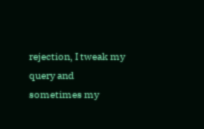rejection, I tweak my query and sometimes my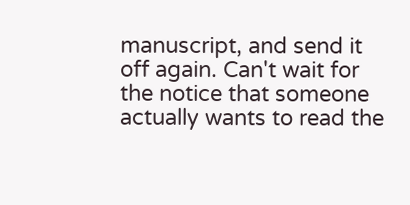manuscript, and send it off again. Can't wait for the notice that someone actually wants to read the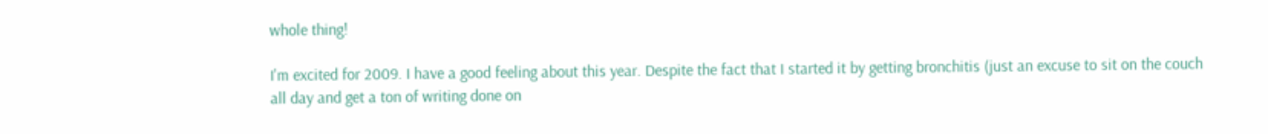whole thing!

I'm excited for 2009. I have a good feeling about this year. Despite the fact that I started it by getting bronchitis (just an excuse to sit on the couch all day and get a ton of writing done on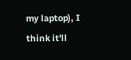my laptop), I think it'll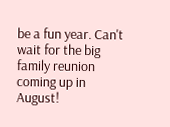be a fun year. Can't wait for the big family reunion coming up in August!